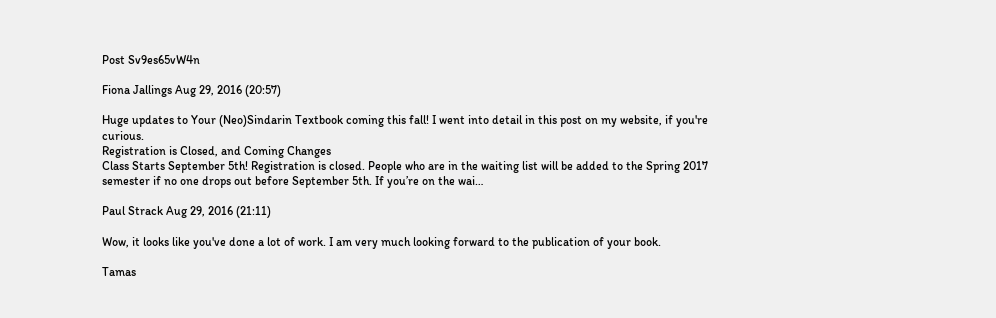Post Sv9es65vW4n

Fiona Jallings Aug 29, 2016 (20:57)

Huge updates to Your (Neo)Sindarin Textbook coming this fall! I went into detail in this post on my website, if you're curious.
Registration is Closed, and Coming Changes
Class Starts September 5th! Registration is closed. People who are in the waiting list will be added to the Spring 2017 semester if no one drops out before September 5th. If you’re on the wai…

Paul Strack Aug 29, 2016 (21:11)

Wow, it looks like you've done a lot of work. I am very much looking forward to the publication of your book.

Tamas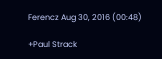Ferencz Aug 30, 2016 (00:48)

+Paul Strack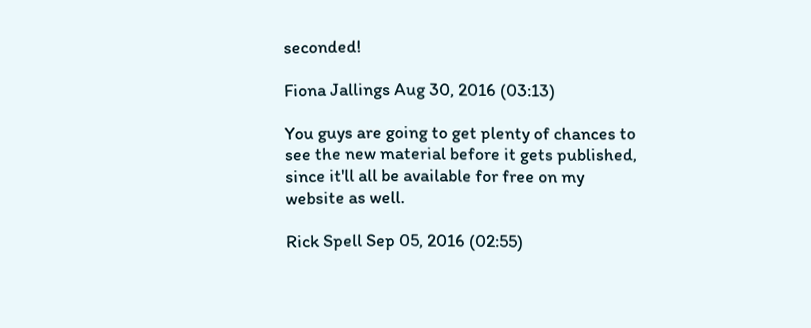seconded!

Fiona Jallings Aug 30, 2016 (03:13)

You guys are going to get plenty of chances to see the new material before it gets published, since it'll all be available for free on my website as well.

Rick Spell Sep 05, 2016 (02:55)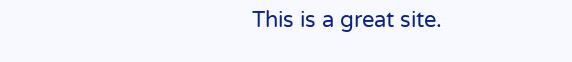This is a great site.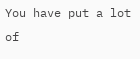You have put a lot of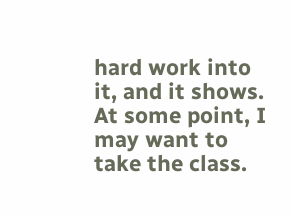hard work into it, and it shows. At some point, I may want to take the class.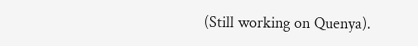(Still working on Quenya).